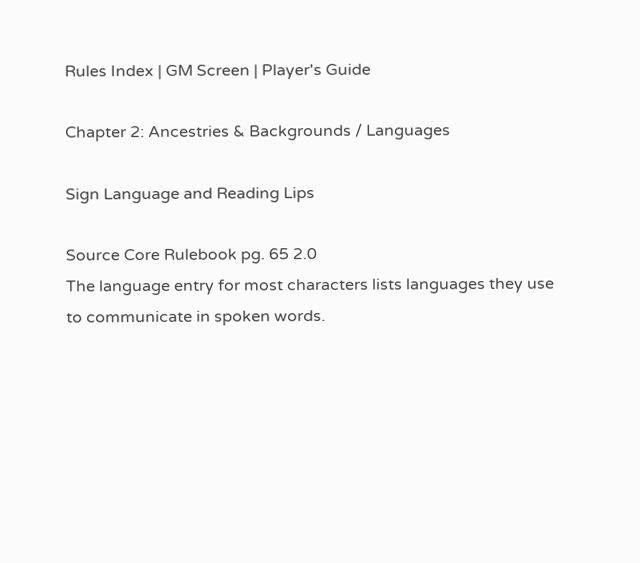Rules Index | GM Screen | Player's Guide

Chapter 2: Ancestries & Backgrounds / Languages

Sign Language and Reading Lips

Source Core Rulebook pg. 65 2.0
The language entry for most characters lists languages they use to communicate in spoken words.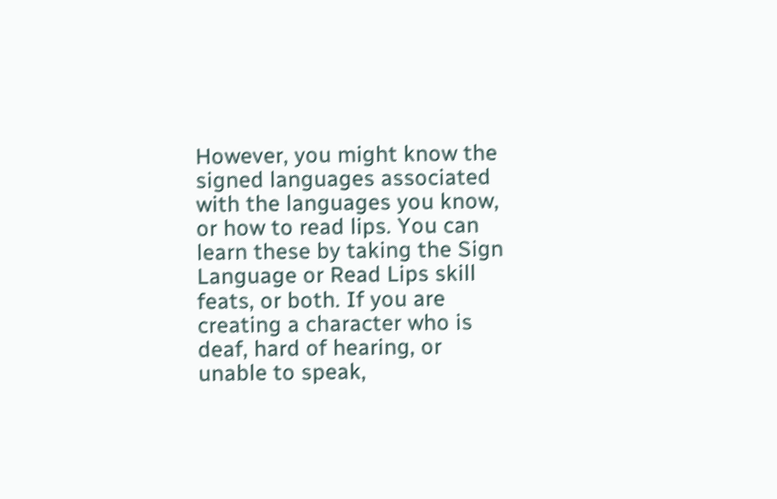However, you might know the signed languages associated with the languages you know, or how to read lips. You can learn these by taking the Sign Language or Read Lips skill feats, or both. If you are creating a character who is deaf, hard of hearing, or unable to speak,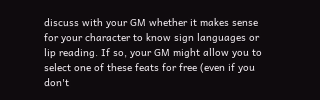discuss with your GM whether it makes sense for your character to know sign languages or lip reading. If so, your GM might allow you to select one of these feats for free (even if you don't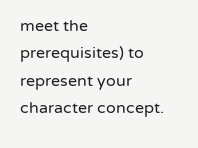meet the prerequisites) to represent your character concept.